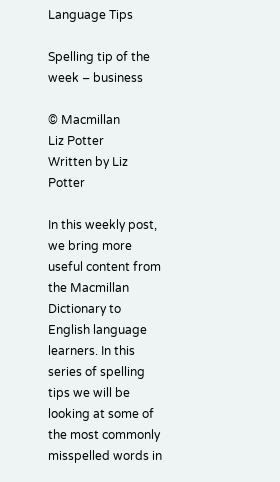Language Tips

Spelling tip of the week – business

© Macmillan
Liz Potter
Written by Liz Potter

In this weekly post, we bring more useful content from the Macmillan Dictionary to English language learners. In this series of spelling tips we will be looking at some of the most commonly misspelled words in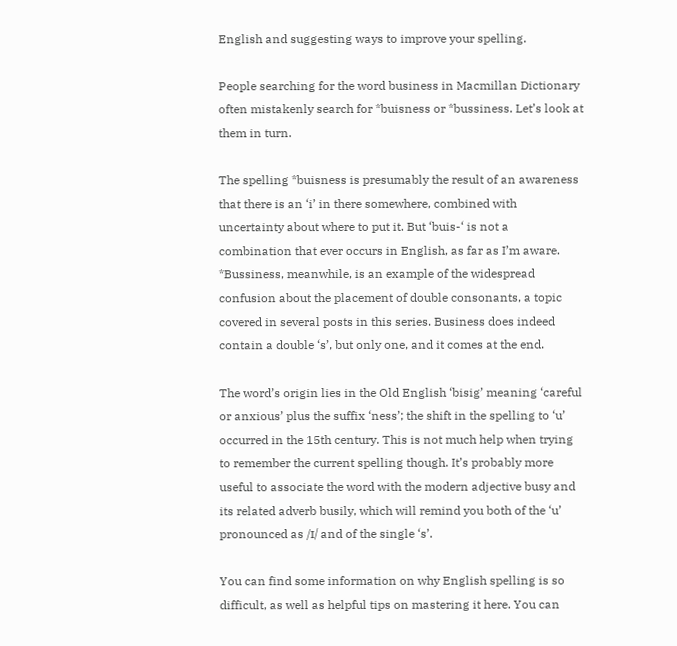English and suggesting ways to improve your spelling.

People searching for the word business in Macmillan Dictionary often mistakenly search for *buisness or *bussiness. Let’s look at them in turn.

The spelling *buisness is presumably the result of an awareness that there is an ‘i’ in there somewhere, combined with uncertainty about where to put it. But ‘buis-‘ is not a combination that ever occurs in English, as far as I’m aware. *Bussiness, meanwhile, is an example of the widespread confusion about the placement of double consonants, a topic covered in several posts in this series. Business does indeed contain a double ‘s’, but only one, and it comes at the end.

The word’s origin lies in the Old English ‘bisig’ meaning ‘careful or anxious’ plus the suffix ‘ness’; the shift in the spelling to ‘u’ occurred in the 15th century. This is not much help when trying to remember the current spelling though. It’s probably more useful to associate the word with the modern adjective busy and its related adverb busily, which will remind you both of the ‘u’ pronounced as /ɪ/ and of the single ‘s’.

You can find some information on why English spelling is so difficult, as well as helpful tips on mastering it here. You can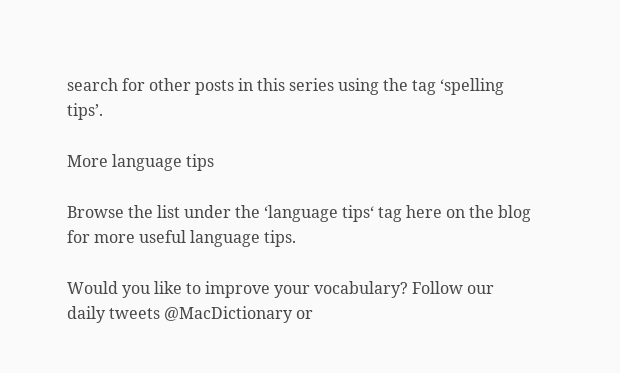search for other posts in this series using the tag ‘spelling tips’.

More language tips

Browse the list under the ‘language tips‘ tag here on the blog for more useful language tips.

Would you like to improve your vocabulary? Follow our daily tweets @MacDictionary or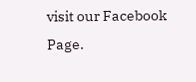visit our Facebook Page.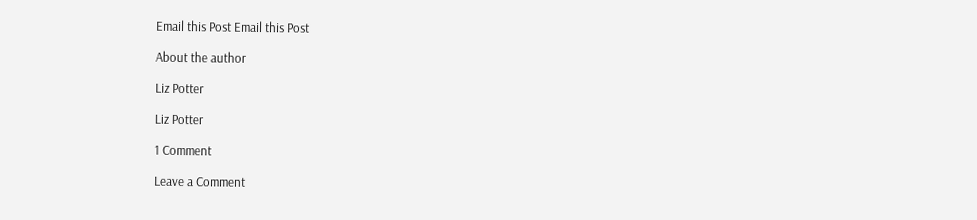Email this Post Email this Post

About the author

Liz Potter

Liz Potter

1 Comment

Leave a Comment